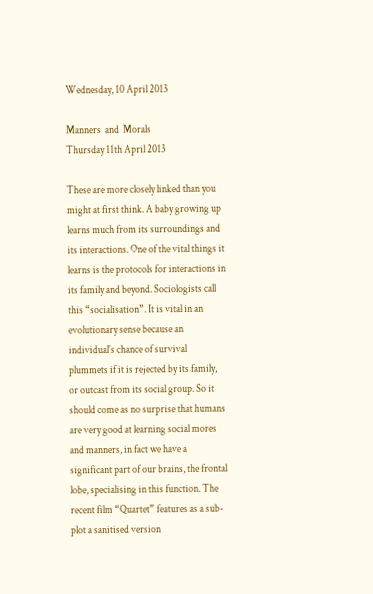Wednesday, 10 April 2013

Manners  and  Morals
Thursday 11th April 2013

These are more closely linked than you might at first think. A baby growing up learns much from its surroundings and its interactions. One of the vital things it learns is the protocols for interactions in its family and beyond. Sociologists call this “socialisation”. It is vital in an evolutionary sense because an individual's chance of survival plummets if it is rejected by its family, or outcast from its social group. So it should come as no surprise that humans are very good at learning social mores and manners, in fact we have a significant part of our brains, the frontal lobe, specialising in this function. The recent film “Quartet” features as a sub-plot a sanitised version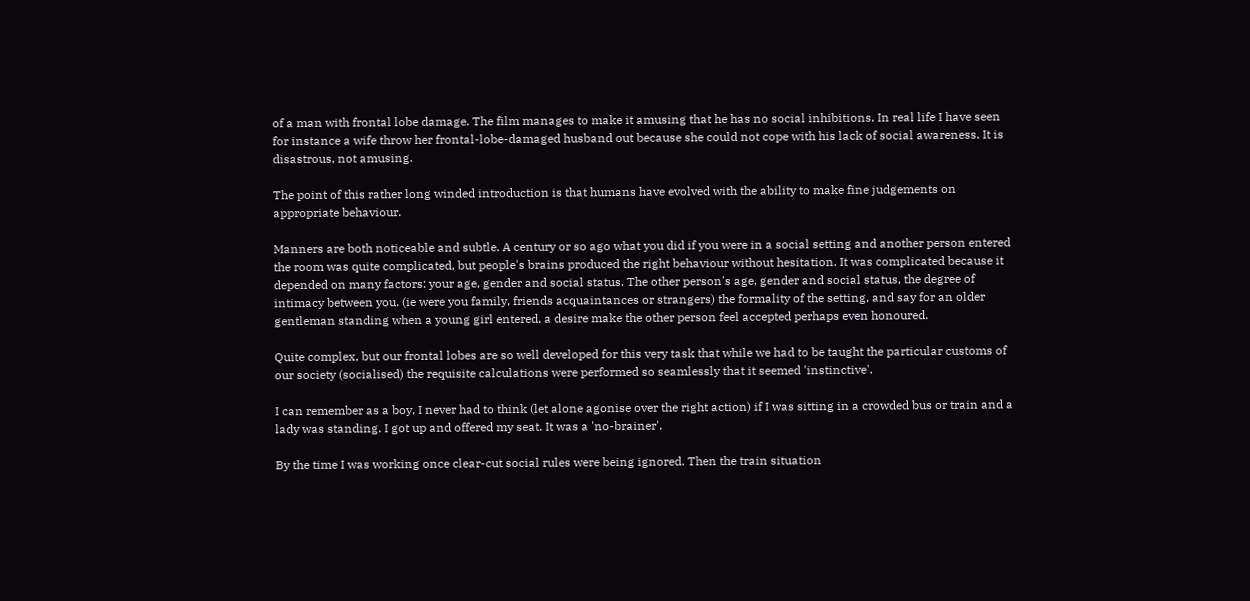of a man with frontal lobe damage. The film manages to make it amusing that he has no social inhibitions. In real life I have seen for instance a wife throw her frontal-lobe-damaged husband out because she could not cope with his lack of social awareness. It is disastrous, not amusing.

The point of this rather long winded introduction is that humans have evolved with the ability to make fine judgements on appropriate behaviour.

Manners are both noticeable and subtle. A century or so ago what you did if you were in a social setting and another person entered the room was quite complicated, but people's brains produced the right behaviour without hesitation. It was complicated because it depended on many factors: your age, gender and social status. The other person's age, gender and social status, the degree of intimacy between you. (ie were you family, friends acquaintances or strangers) the formality of the setting, and say for an older gentleman standing when a young girl entered, a desire make the other person feel accepted perhaps even honoured.

Quite complex, but our frontal lobes are so well developed for this very task that while we had to be taught the particular customs of our society (socialised) the requisite calculations were performed so seamlessly that it seemed 'instinctive'.

I can remember as a boy, I never had to think (let alone agonise over the right action) if I was sitting in a crowded bus or train and a lady was standing. I got up and offered my seat. It was a 'no-brainer'.

By the time I was working once clear-cut social rules were being ignored. Then the train situation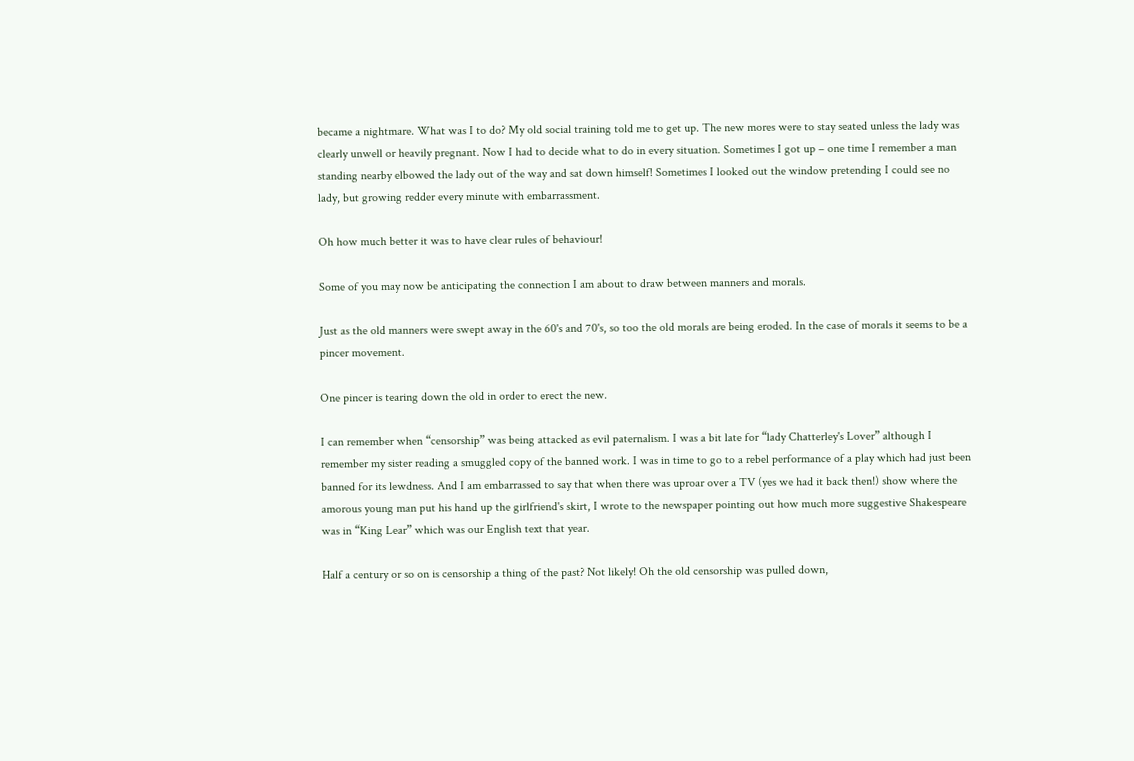became a nightmare. What was I to do? My old social training told me to get up. The new mores were to stay seated unless the lady was clearly unwell or heavily pregnant. Now I had to decide what to do in every situation. Sometimes I got up – one time I remember a man standing nearby elbowed the lady out of the way and sat down himself! Sometimes I looked out the window pretending I could see no lady, but growing redder every minute with embarrassment.

Oh how much better it was to have clear rules of behaviour!

Some of you may now be anticipating the connection I am about to draw between manners and morals.

Just as the old manners were swept away in the 60's and 70's, so too the old morals are being eroded. In the case of morals it seems to be a pincer movement.

One pincer is tearing down the old in order to erect the new.

I can remember when “censorship” was being attacked as evil paternalism. I was a bit late for “lady Chatterley's Lover” although I remember my sister reading a smuggled copy of the banned work. I was in time to go to a rebel performance of a play which had just been banned for its lewdness. And I am embarrassed to say that when there was uproar over a TV (yes we had it back then!) show where the amorous young man put his hand up the girlfriend's skirt, I wrote to the newspaper pointing out how much more suggestive Shakespeare was in “King Lear” which was our English text that year.

Half a century or so on is censorship a thing of the past? Not likely! Oh the old censorship was pulled down,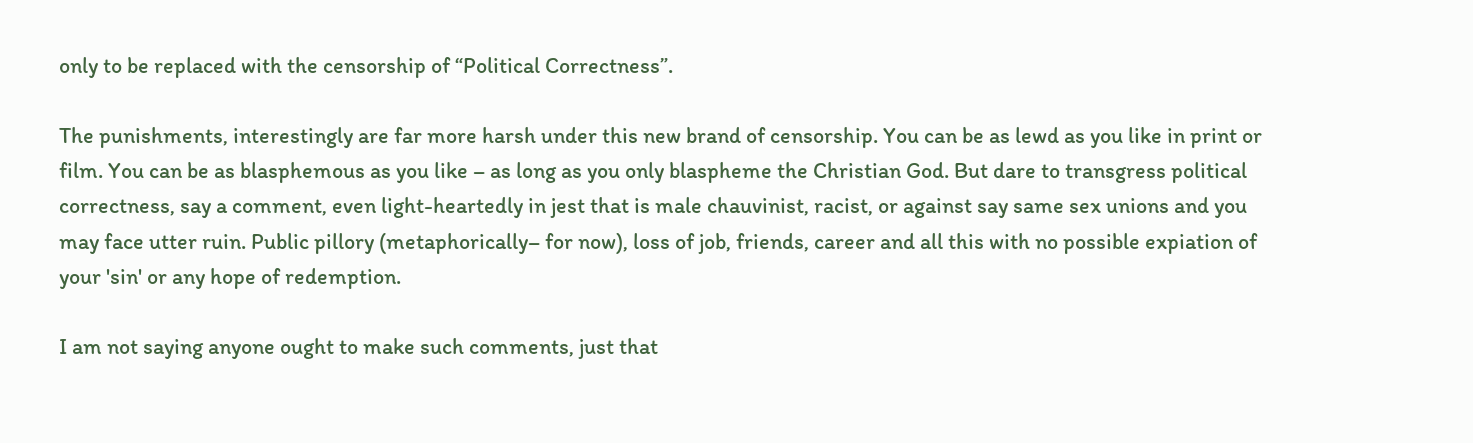only to be replaced with the censorship of “Political Correctness”.

The punishments, interestingly are far more harsh under this new brand of censorship. You can be as lewd as you like in print or film. You can be as blasphemous as you like – as long as you only blaspheme the Christian God. But dare to transgress political correctness, say a comment, even light-heartedly in jest that is male chauvinist, racist, or against say same sex unions and you may face utter ruin. Public pillory (metaphorically– for now), loss of job, friends, career and all this with no possible expiation of your 'sin' or any hope of redemption.

I am not saying anyone ought to make such comments, just that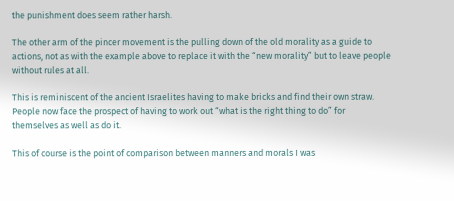the punishment does seem rather harsh.

The other arm of the pincer movement is the pulling down of the old morality as a guide to actions, not as with the example above to replace it with the “new morality” but to leave people without rules at all.

This is reminiscent of the ancient Israelites having to make bricks and find their own straw. People now face the prospect of having to work out “what is the right thing to do” for themselves as well as do it.

This of course is the point of comparison between manners and morals I was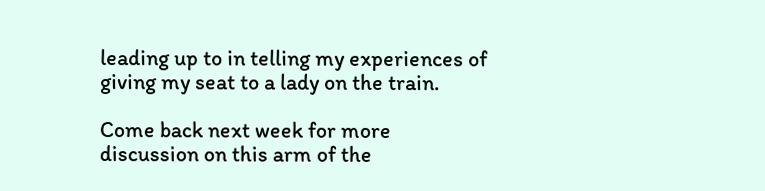leading up to in telling my experiences of giving my seat to a lady on the train.

Come back next week for more discussion on this arm of the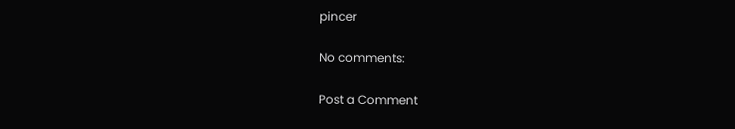pincer

No comments:

Post a Comment